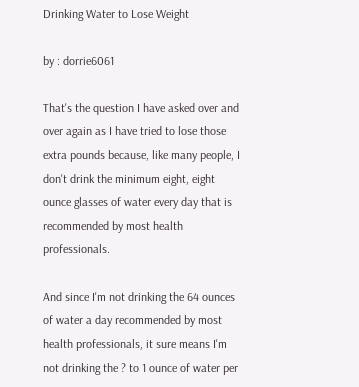Drinking Water to Lose Weight

by : dorrie6061

That's the question I have asked over and over again as I have tried to lose those extra pounds because, like many people, I don't drink the minimum eight, eight ounce glasses of water every day that is recommended by most health professionals.

And since I'm not drinking the 64 ounces of water a day recommended by most health professionals, it sure means I'm not drinking the ? to 1 ounce of water per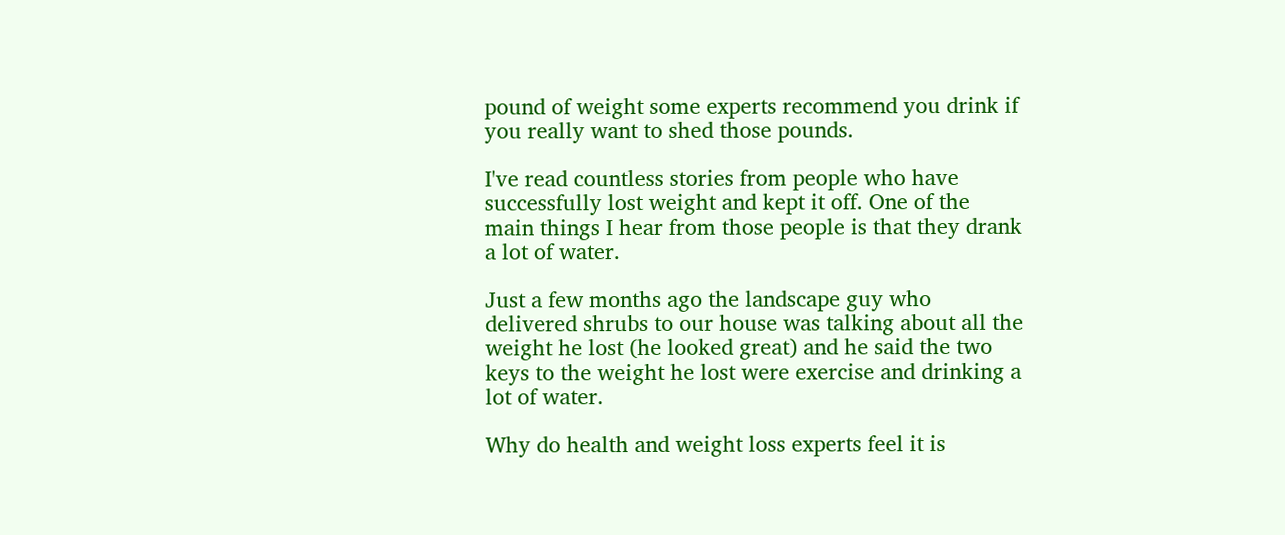pound of weight some experts recommend you drink if you really want to shed those pounds.

I've read countless stories from people who have successfully lost weight and kept it off. One of the main things I hear from those people is that they drank a lot of water.

Just a few months ago the landscape guy who delivered shrubs to our house was talking about all the weight he lost (he looked great) and he said the two keys to the weight he lost were exercise and drinking a lot of water.

Why do health and weight loss experts feel it is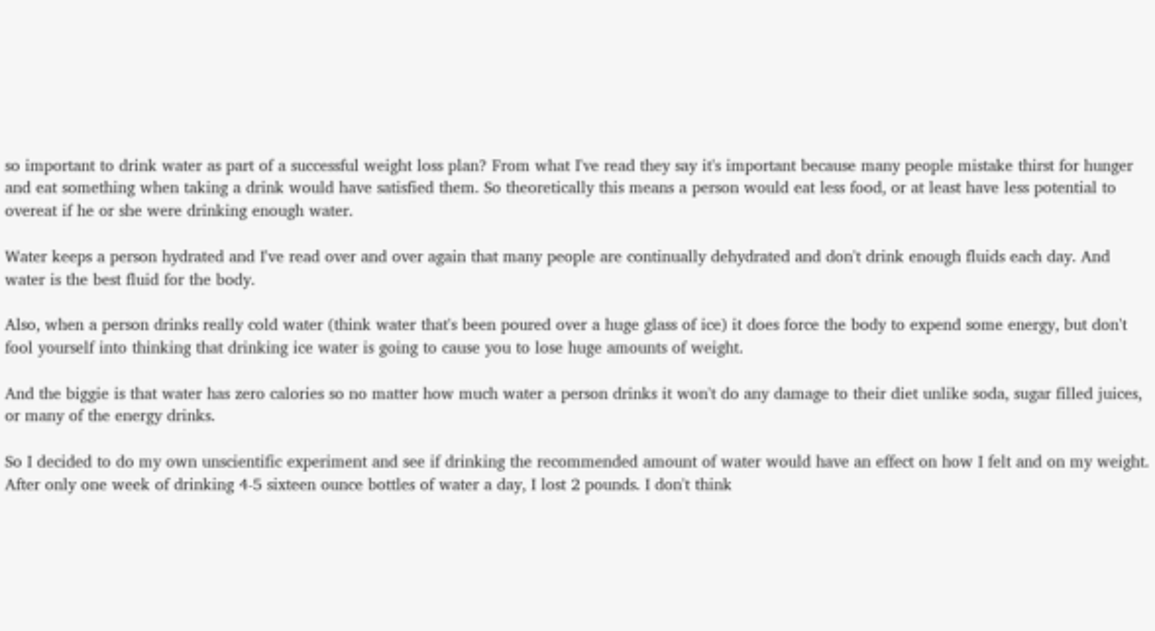so important to drink water as part of a successful weight loss plan? From what I've read they say it's important because many people mistake thirst for hunger and eat something when taking a drink would have satisfied them. So theoretically this means a person would eat less food, or at least have less potential to overeat if he or she were drinking enough water.

Water keeps a person hydrated and I've read over and over again that many people are continually dehydrated and don't drink enough fluids each day. And water is the best fluid for the body.

Also, when a person drinks really cold water (think water that's been poured over a huge glass of ice) it does force the body to expend some energy, but don't fool yourself into thinking that drinking ice water is going to cause you to lose huge amounts of weight.

And the biggie is that water has zero calories so no matter how much water a person drinks it won't do any damage to their diet unlike soda, sugar filled juices, or many of the energy drinks.

So I decided to do my own unscientific experiment and see if drinking the recommended amount of water would have an effect on how I felt and on my weight. After only one week of drinking 4-5 sixteen ounce bottles of water a day, I lost 2 pounds. I don't think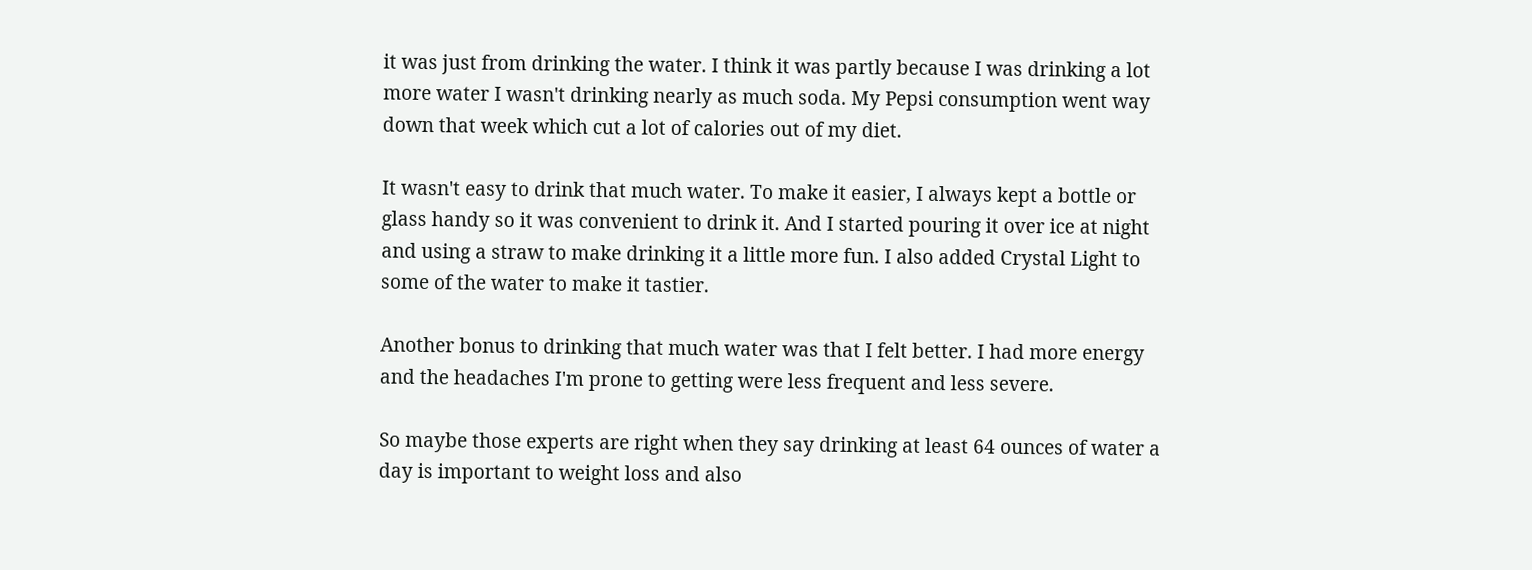it was just from drinking the water. I think it was partly because I was drinking a lot more water I wasn't drinking nearly as much soda. My Pepsi consumption went way down that week which cut a lot of calories out of my diet.

It wasn't easy to drink that much water. To make it easier, I always kept a bottle or glass handy so it was convenient to drink it. And I started pouring it over ice at night and using a straw to make drinking it a little more fun. I also added Crystal Light to some of the water to make it tastier.

Another bonus to drinking that much water was that I felt better. I had more energy and the headaches I'm prone to getting were less frequent and less severe.

So maybe those experts are right when they say drinking at least 64 ounces of water a day is important to weight loss and also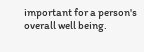important for a person's overall well being.